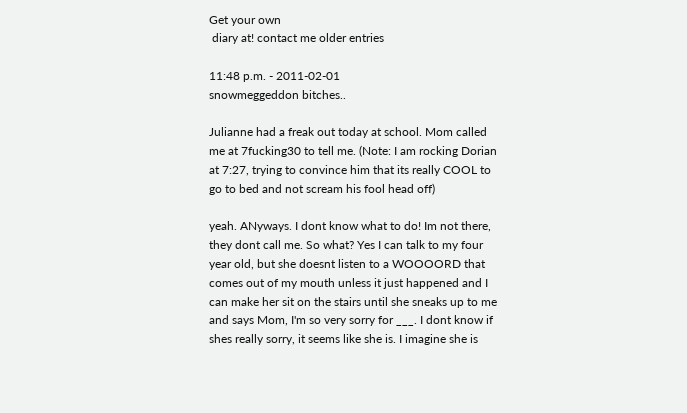Get your own
 diary at! contact me older entries

11:48 p.m. - 2011-02-01
snowmeggeddon bitches..

Julianne had a freak out today at school. Mom called me at 7fucking30 to tell me. (Note: I am rocking Dorian at 7:27, trying to convince him that its really COOL to go to bed and not scream his fool head off)

yeah. ANyways. I dont know what to do! Im not there, they dont call me. So what? Yes I can talk to my four year old, but she doesnt listen to a WOOOORD that comes out of my mouth unless it just happened and I can make her sit on the stairs until she sneaks up to me and says Mom, I'm so very sorry for ___. I dont know if shes really sorry, it seems like she is. I imagine she is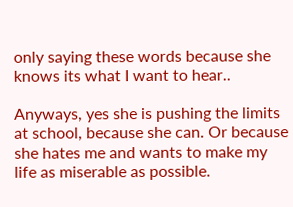only saying these words because she knows its what I want to hear..

Anyways, yes she is pushing the limits at school, because she can. Or because she hates me and wants to make my life as miserable as possible.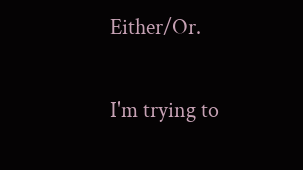Either/Or.

I'm trying to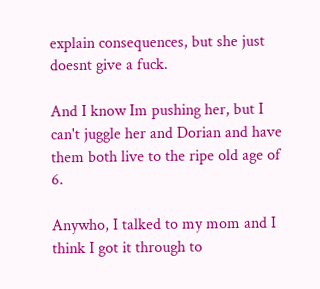explain consequences, but she just doesnt give a fuck.

And I know Im pushing her, but I can't juggle her and Dorian and have them both live to the ripe old age of 6.

Anywho, I talked to my mom and I think I got it through to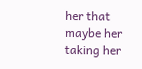her that maybe her taking her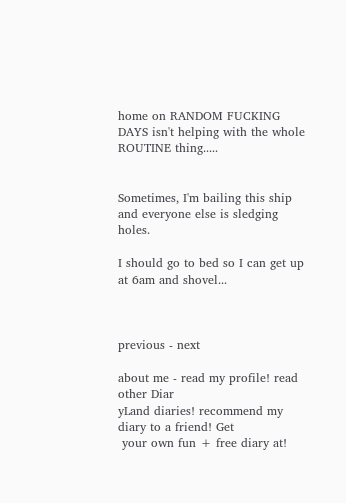home on RANDOM FUCKING DAYS isn't helping with the whole ROUTINE thing.....


Sometimes, I'm bailing this ship and everyone else is sledging holes.

I should go to bed so I can get up at 6am and shovel...



previous - next

about me - read my profile! read other Diar
yLand diaries! recommend my diary to a friend! Get
 your own fun + free diary at!